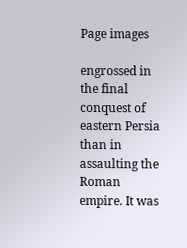Page images

engrossed in the final conquest of eastern Persia than in assaulting the Roman empire. It was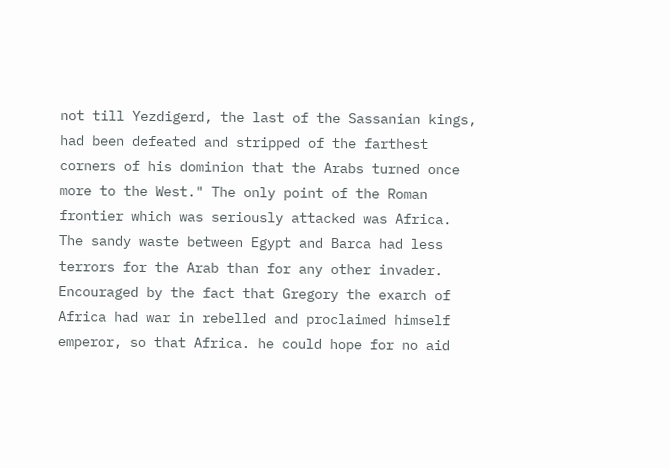not till Yezdigerd, the last of the Sassanian kings, had been defeated and stripped of the farthest corners of his dominion that the Arabs turned once more to the West." The only point of the Roman frontier which was seriously attacked was Africa. The sandy waste between Egypt and Barca had less terrors for the Arab than for any other invader. Encouraged by the fact that Gregory the exarch of Africa had war in rebelled and proclaimed himself emperor, so that Africa. he could hope for no aid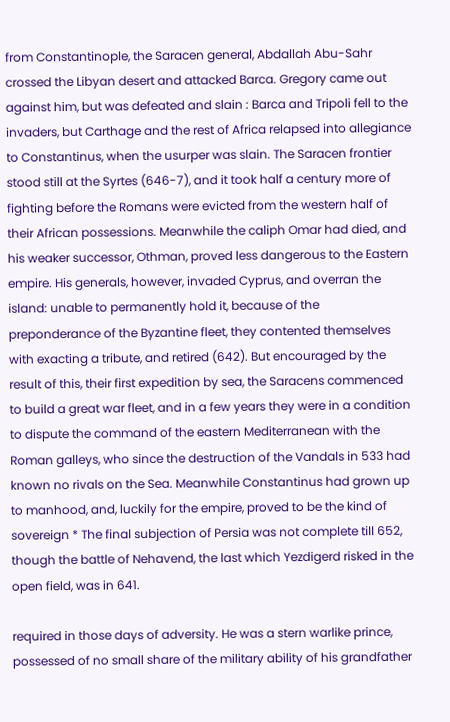from Constantinople, the Saracen general, Abdallah Abu-Sahr crossed the Libyan desert and attacked Barca. Gregory came out against him, but was defeated and slain : Barca and Tripoli fell to the invaders, but Carthage and the rest of Africa relapsed into allegiance to Constantinus, when the usurper was slain. The Saracen frontier stood still at the Syrtes (646-7), and it took half a century more of fighting before the Romans were evicted from the western half of their African possessions. Meanwhile the caliph Omar had died, and his weaker successor, Othman, proved less dangerous to the Eastern empire. His generals, however, invaded Cyprus, and overran the island: unable to permanently hold it, because of the preponderance of the Byzantine fleet, they contented themselves with exacting a tribute, and retired (642). But encouraged by the result of this, their first expedition by sea, the Saracens commenced to build a great war fleet, and in a few years they were in a condition to dispute the command of the eastern Mediterranean with the Roman galleys, who since the destruction of the Vandals in 533 had known no rivals on the Sea. Meanwhile Constantinus had grown up to manhood, and, luckily for the empire, proved to be the kind of sovereign * The final subjection of Persia was not complete till 652, though the battle of Nehavend, the last which Yezdigerd risked in the open field, was in 641.

required in those days of adversity. He was a stern warlike prince, possessed of no small share of the military ability of his grandfather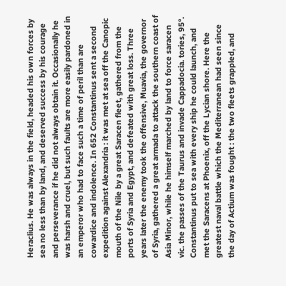Heraclius. He was always in the field, headed his own forces by sea no less than by land, and deserved success by his courage and perseverance if he did not always obtain it. Occasionally he was harsh and cruel, but such faults are more easily pardoned in an emperor who had to face such a time of peril than are cowardice and indolence. In 652 Constantinus sent a second expedition against Alexandria : it was met at sea off the Canopic mouth of the Nile by a great Saracen fleet, gathered from the ports of Syria and Egypt, and defeated with great loss. Three years later the enemy took the offensive, Muavia, the governor of Syria, gathered a great armada to attack the southern coast of Asia Minor, while he himself marched by land to force saracen vic. the passes of the Taurus and invade Cappadocia. tories, 95°. Constantinus put to sea with every ship he could launch, and met the Saracens at Phoenix, off the Lycian shore. Here the greatest naval battle which the Mediterranean had seen since the day of Actium was fought : the two fleets grappled, and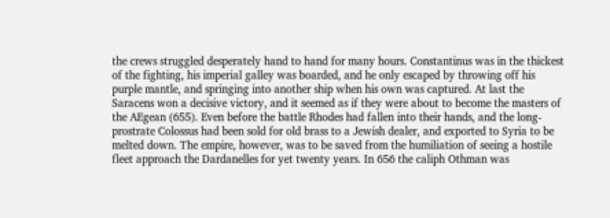the crews struggled desperately hand to hand for many hours. Constantinus was in the thickest of the fighting, his imperial galley was boarded, and he only escaped by throwing off his purple mantle, and springing into another ship when his own was captured. At last the Saracens won a decisive victory, and it seemed as if they were about to become the masters of the AEgean (655). Even before the battle Rhodes had fallen into their hands, and the long-prostrate Colossus had been sold for old brass to a Jewish dealer, and exported to Syria to be melted down. The empire, however, was to be saved from the humiliation of seeing a hostile fleet approach the Dardanelles for yet twenty years. In 656 the caliph Othman was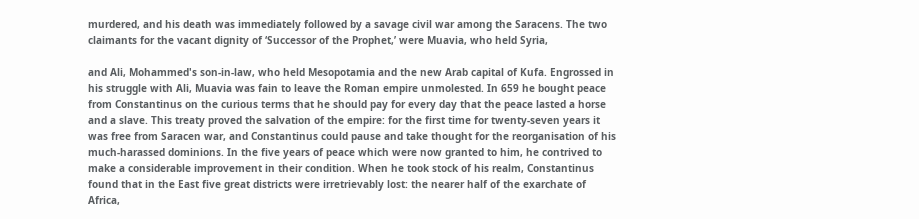murdered, and his death was immediately followed by a savage civil war among the Saracens. The two claimants for the vacant dignity of ‘Successor of the Prophet,’ were Muavia, who held Syria,

and Ali, Mohammed's son-in-law, who held Mesopotamia and the new Arab capital of Kufa. Engrossed in his struggle with Ali, Muavia was fain to leave the Roman empire unmolested. In 659 he bought peace from Constantinus on the curious terms that he should pay for every day that the peace lasted a horse and a slave. This treaty proved the salvation of the empire: for the first time for twenty-seven years it was free from Saracen war, and Constantinus could pause and take thought for the reorganisation of his much-harassed dominions. In the five years of peace which were now granted to him, he contrived to make a considerable improvement in their condition. When he took stock of his realm, Constantinus found that in the East five great districts were irretrievably lost: the nearer half of the exarchate of Africa,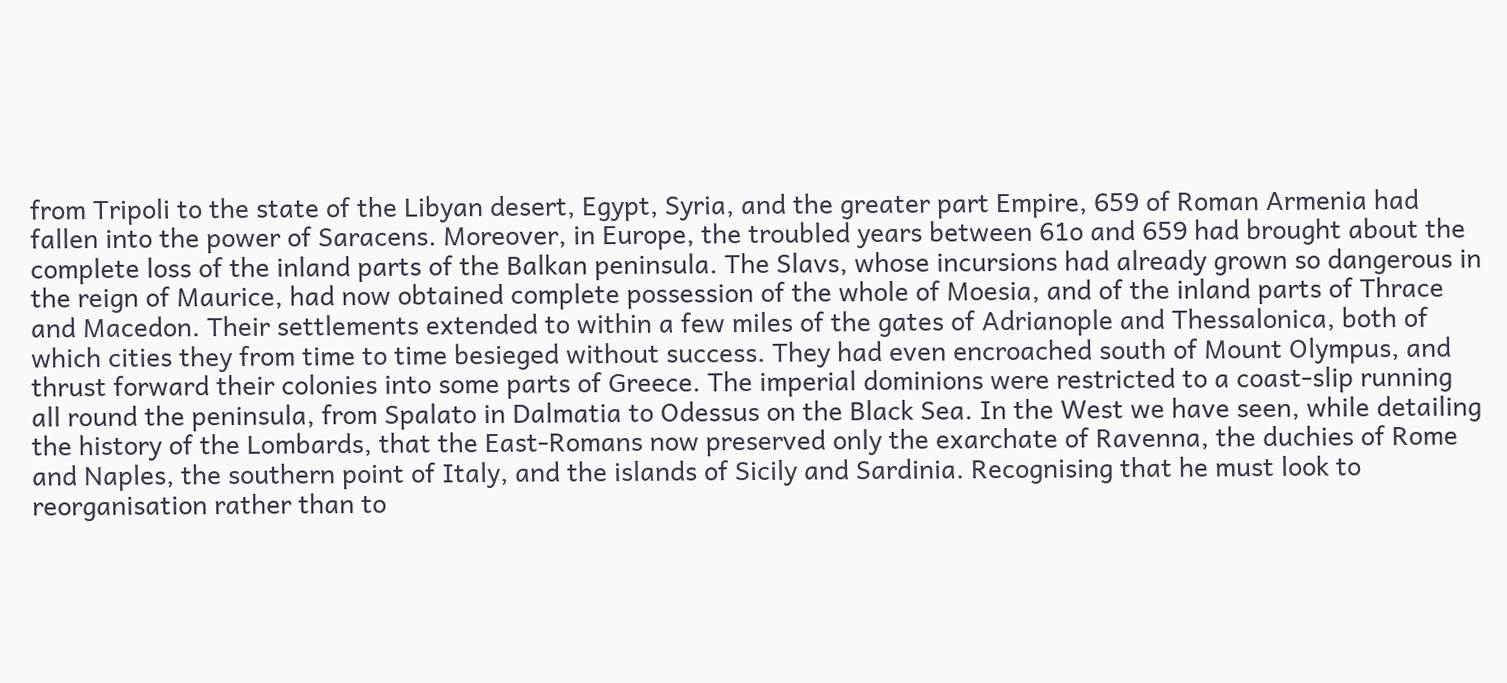from Tripoli to the state of the Libyan desert, Egypt, Syria, and the greater part Empire, 659 of Roman Armenia had fallen into the power of Saracens. Moreover, in Europe, the troubled years between 61o and 659 had brought about the complete loss of the inland parts of the Balkan peninsula. The Slavs, whose incursions had already grown so dangerous in the reign of Maurice, had now obtained complete possession of the whole of Moesia, and of the inland parts of Thrace and Macedon. Their settlements extended to within a few miles of the gates of Adrianople and Thessalonica, both of which cities they from time to time besieged without success. They had even encroached south of Mount Olympus, and thrust forward their colonies into some parts of Greece. The imperial dominions were restricted to a coast-slip running all round the peninsula, from Spalato in Dalmatia to Odessus on the Black Sea. In the West we have seen, while detailing the history of the Lombards, that the East-Romans now preserved only the exarchate of Ravenna, the duchies of Rome and Naples, the southern point of Italy, and the islands of Sicily and Sardinia. Recognising that he must look to reorganisation rather than to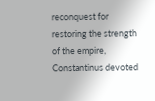reconquest for restoring the strength of the empire, Constantinus devoted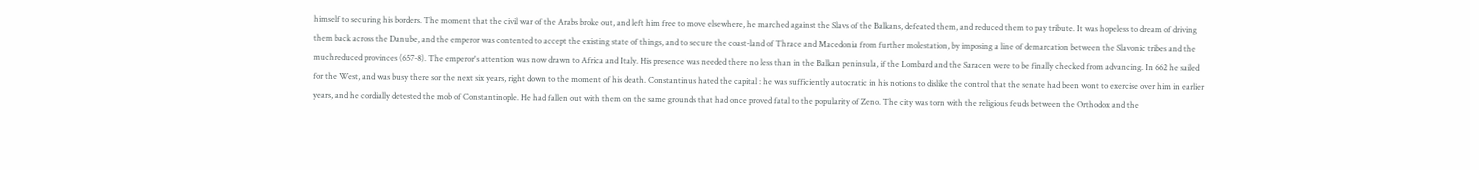himself to securing his borders. The moment that the civil war of the Arabs broke out, and left him free to move elsewhere, he marched against the Slavs of the Balkans, defeated them, and reduced them to pay tribute. It was hopeless to dream of driving them back across the Danube, and the emperor was contented to accept the existing state of things, and to secure the coast-land of Thrace and Macedonia from further molestation, by imposing a line of demarcation between the Slavonic tribes and the muchreduced provinces (657-8). The emperor's attention was now drawn to Africa and Italy. His presence was needed there no less than in the Balkan peninsula, if the Lombard and the Saracen were to be finally checked from advancing. In 662 he sailed for the West, and was busy there sor the next six years, right down to the moment of his death. Constantinus hated the capital : he was sufficiently autocratic in his notions to dislike the control that the senate had been wont to exercise over him in earlier years, and he cordially detested the mob of Constantinople. He had fallen out with them on the same grounds that had once proved fatal to the popularity of Zeno. The city was torn with the religious feuds between the Orthodox and the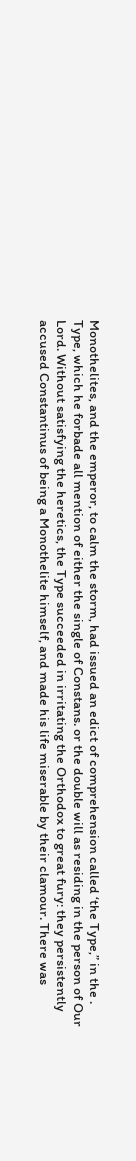Monothelites, and the emperor, to calm the storm, had issued an edict of comprehension called ‘the Type,” in the . Type, which he forbade all mention of either the single of Constans. or the double will as residing in the person of Our Lord. Without satisfying the heretics, the Type succeeded in irritating the Orthodox to great fury: they persistently accused Constantinus of being a Monothelite himself, and made his life miserable by their clamour. There was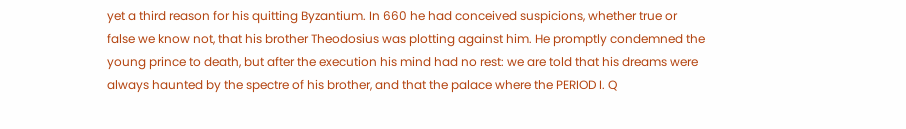yet a third reason for his quitting Byzantium. In 660 he had conceived suspicions, whether true or false we know not, that his brother Theodosius was plotting against him. He promptly condemned the young prince to death, but after the execution his mind had no rest: we are told that his dreams were always haunted by the spectre of his brother, and that the palace where the PERIOD I. Q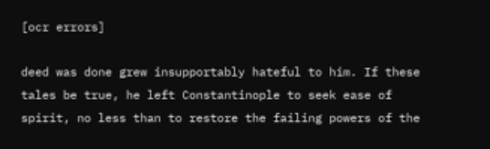[ocr errors]

deed was done grew insupportably hateful to him. If these tales be true, he left Constantinople to seek ease of spirit, no less than to restore the failing powers of the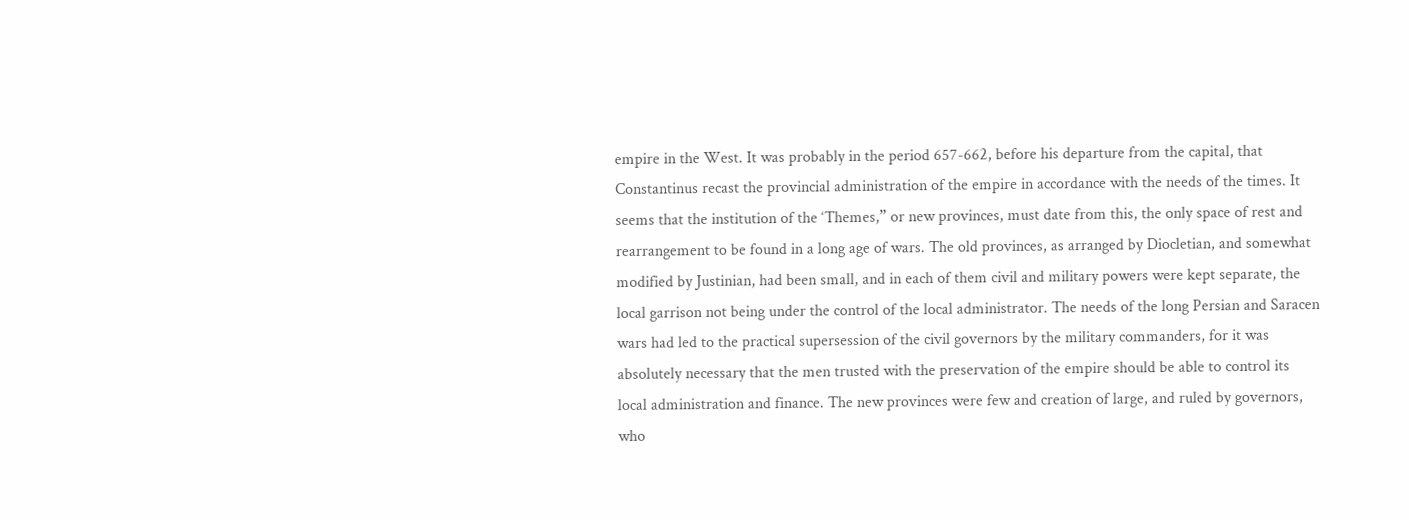empire in the West. It was probably in the period 657-662, before his departure from the capital, that Constantinus recast the provincial administration of the empire in accordance with the needs of the times. It seems that the institution of the ‘Themes,” or new provinces, must date from this, the only space of rest and rearrangement to be found in a long age of wars. The old provinces, as arranged by Diocletian, and somewhat modified by Justinian, had been small, and in each of them civil and military powers were kept separate, the local garrison not being under the control of the local administrator. The needs of the long Persian and Saracen wars had led to the practical supersession of the civil governors by the military commanders, for it was absolutely necessary that the men trusted with the preservation of the empire should be able to control its local administration and finance. The new provinces were few and creation of large, and ruled by governors, who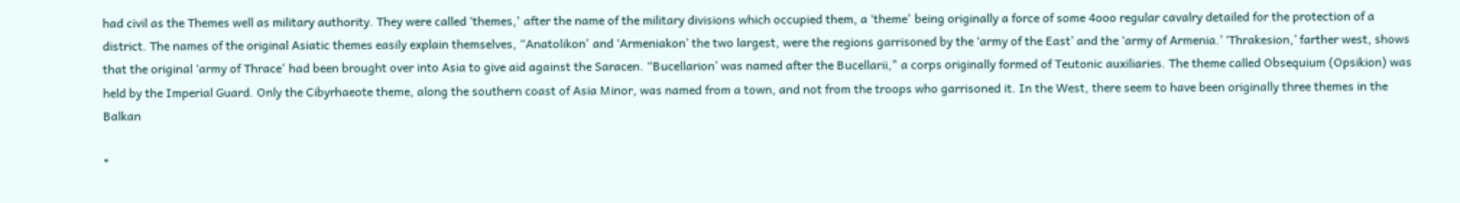had civil as the Themes well as military authority. They were called ‘themes,' after the name of the military divisions which occupied them, a ‘theme' being originally a force of some 4ooo regular cavalry detailed for the protection of a district. The names of the original Asiatic themes easily explain themselves, “Anatolikon' and ‘Armeniakon’ the two largest, were the regions garrisoned by the ‘army of the East’ and the ‘army of Armenia.’ ‘Thrakesion,’ farther west, shows that the original ‘army of Thrace' had been brought over into Asia to give aid against the Saracen. “Bucellarion’ was named after the Bucellarii," a corps originally formed of Teutonic auxiliaries. The theme called Obsequium (Opsikion) was held by the Imperial Guard. Only the Cibyrhaeote theme, along the southern coast of Asia Minor, was named from a town, and not from the troops who garrisoned it. In the West, there seem to have been originally three themes in the Balkan

*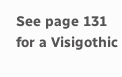See page 131 for a Visigothic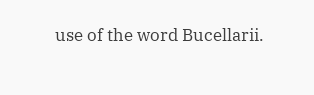use of the word Bucellarii.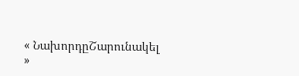« ՆախորդըՇարունակել »